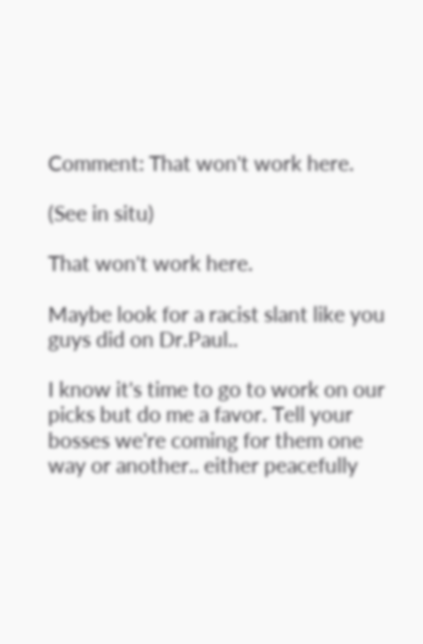Comment: That won't work here.

(See in situ)

That won't work here.

Maybe look for a racist slant like you guys did on Dr.Paul..

I know it's time to go to work on our picks but do me a favor. Tell your bosses we're coming for them one way or another.. either peacefully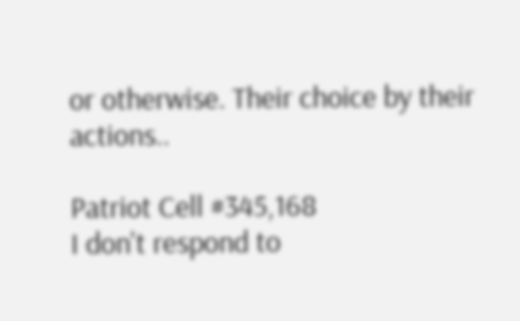or otherwise. Their choice by their actions..

Patriot Cell #345,168
I don't respond to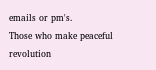emails or pm's.
Those who make peaceful revolution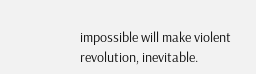impossible will make violent revolution, inevitable.